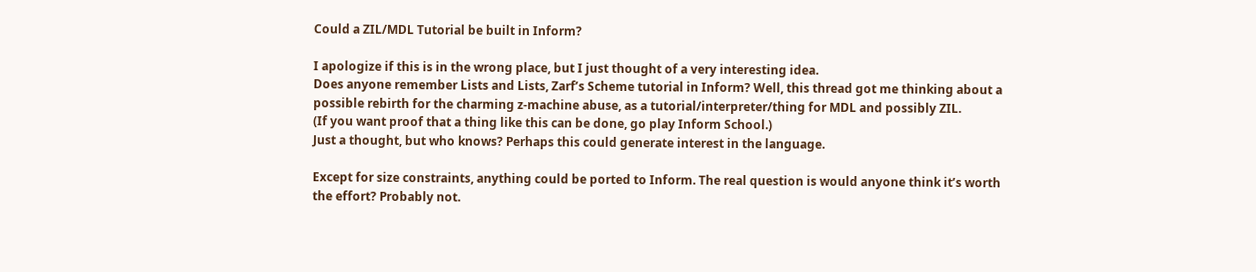Could a ZIL/MDL Tutorial be built in Inform?

I apologize if this is in the wrong place, but I just thought of a very interesting idea.
Does anyone remember Lists and Lists, Zarf’s Scheme tutorial in Inform? Well, this thread got me thinking about a possible rebirth for the charming z-machine abuse, as a tutorial/interpreter/thing for MDL and possibly ZIL.
(If you want proof that a thing like this can be done, go play Inform School.)
Just a thought, but who knows? Perhaps this could generate interest in the language.

Except for size constraints, anything could be ported to Inform. The real question is would anyone think it’s worth the effort? Probably not.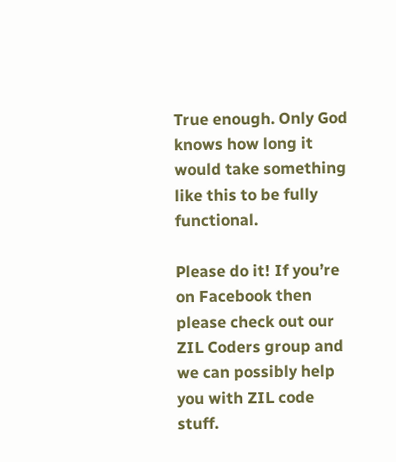True enough. Only God knows how long it would take something like this to be fully functional.

Please do it! If you’re on Facebook then please check out our ZIL Coders group and we can possibly help you with ZIL code stuff.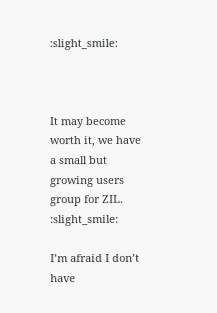:slight_smile:



It may become worth it, we have a small but growing users group for ZIL. :slight_smile:

I’m afraid I don’t have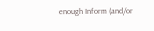enough Inform (and/or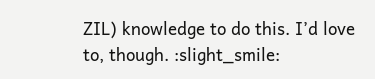ZIL) knowledge to do this. I’d love to, though. :slight_smile: